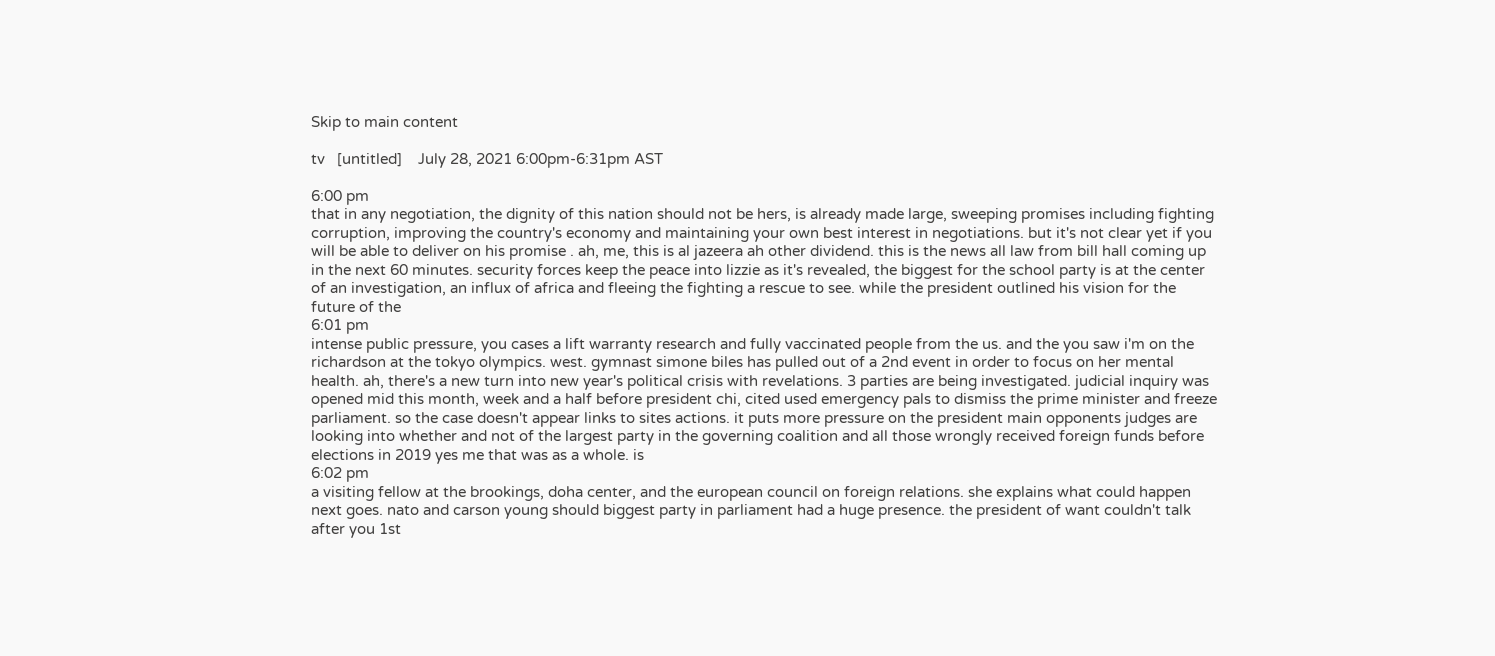Skip to main content

tv   [untitled]    July 28, 2021 6:00pm-6:31pm AST

6:00 pm
that in any negotiation, the dignity of this nation should not be hers, is already made large, sweeping promises including fighting corruption, improving the country's economy and maintaining your own best interest in negotiations. but it's not clear yet if you will be able to deliver on his promise . ah, me, this is al jazeera ah other dividend. this is the news all law from bill hall coming up in the next 60 minutes. security forces keep the peace into lizzie as it's revealed, the biggest for the school party is at the center of an investigation, an influx of africa and fleeing the fighting a rescue to see. while the president outlined his vision for the future of the
6:01 pm
intense public pressure, you cases a lift warranty research and fully vaccinated people from the us. and the you saw i'm on the richardson at the tokyo olympics. west. gymnast simone biles has pulled out of a 2nd event in order to focus on her mental health. ah, there's a new turn into new year's political crisis with revelations. 3 parties are being investigated. judicial inquiry was opened mid this month, week and a half before president chi, cited used emergency pals to dismiss the prime minister and freeze parliament. so the case doesn't appear links to sites actions. it puts more pressure on the president main opponents judges are looking into whether and not of the largest party in the governing coalition and all those wrongly received foreign funds before elections in 2019 yes me that was as a whole. is
6:02 pm
a visiting fellow at the brookings, doha center, and the european council on foreign relations. she explains what could happen next goes. nato and carson young should biggest party in parliament had a huge presence. the president of want couldn't talk after you 1st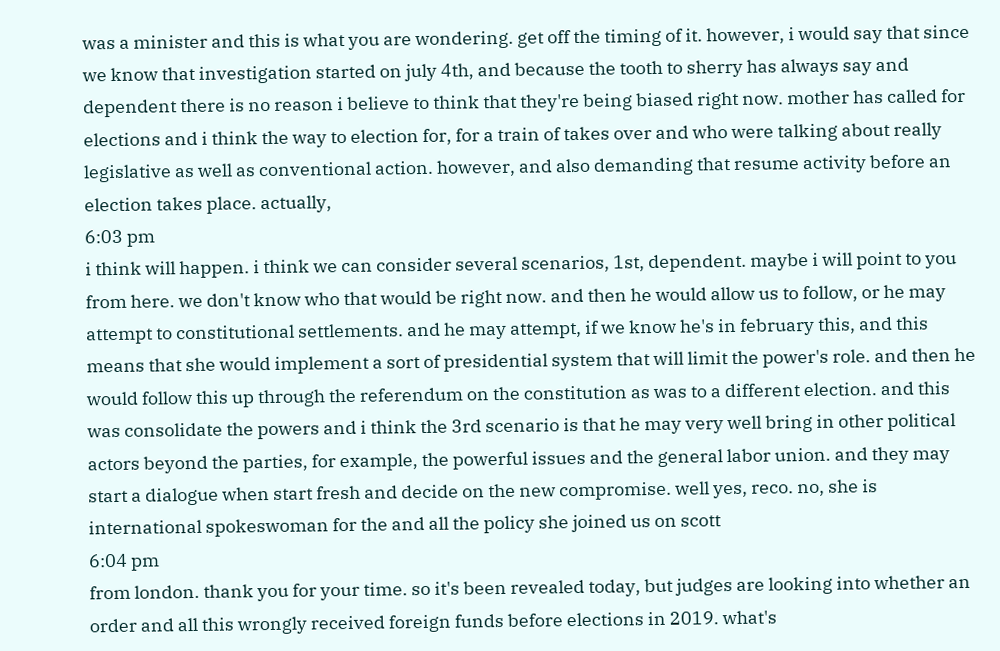was a minister and this is what you are wondering. get off the timing of it. however, i would say that since we know that investigation started on july 4th, and because the tooth to sherry has always say and dependent there is no reason i believe to think that they're being biased right now. mother has called for elections and i think the way to election for, for a train of takes over and who were talking about really legislative as well as conventional action. however, and also demanding that resume activity before an election takes place. actually,
6:03 pm
i think will happen. i think we can consider several scenarios, 1st, dependent. maybe i will point to you from here. we don't know who that would be right now. and then he would allow us to follow, or he may attempt to constitutional settlements. and he may attempt, if we know he's in february this, and this means that she would implement a sort of presidential system that will limit the power's role. and then he would follow this up through the referendum on the constitution as was to a different election. and this was consolidate the powers and i think the 3rd scenario is that he may very well bring in other political actors beyond the parties, for example, the powerful issues and the general labor union. and they may start a dialogue when start fresh and decide on the new compromise. well yes, reco. no, she is international spokeswoman for the and all the policy she joined us on scott
6:04 pm
from london. thank you for your time. so it's been revealed today, but judges are looking into whether an order and all this wrongly received foreign funds before elections in 2019. what's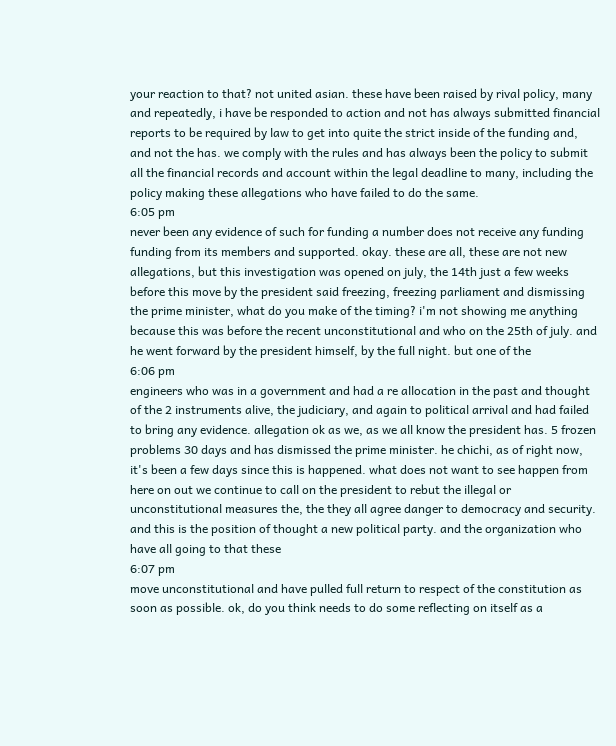your reaction to that? not united asian. these have been raised by rival policy, many and repeatedly, i have be responded to action and not has always submitted financial reports to be required by law to get into quite the strict inside of the funding and, and not the has. we comply with the rules and has always been the policy to submit all the financial records and account within the legal deadline to many, including the policy making these allegations who have failed to do the same.
6:05 pm
never been any evidence of such for funding a number does not receive any funding funding from its members and supported. okay. these are all, these are not new allegations, but this investigation was opened on july, the 14th just a few weeks before this move by the president said freezing, freezing parliament and dismissing the prime minister, what do you make of the timing? i'm not showing me anything because this was before the recent unconstitutional and who on the 25th of july. and he went forward by the president himself, by the full night. but one of the
6:06 pm
engineers who was in a government and had a re allocation in the past and thought of the 2 instruments alive, the judiciary, and again to political arrival and had failed to bring any evidence. allegation ok as we, as we all know the president has. 5 frozen problems 30 days and has dismissed the prime minister. he chichi, as of right now, it's been a few days since this is happened. what does not want to see happen from here on out we continue to call on the president to rebut the illegal or unconstitutional measures the, the they all agree danger to democracy and security. and this is the position of thought a new political party. and the organization who have all going to that these
6:07 pm
move unconstitutional and have pulled full return to respect of the constitution as soon as possible. ok, do you think needs to do some reflecting on itself as a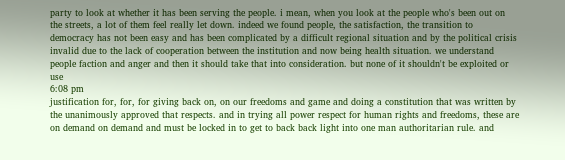party to look at whether it has been serving the people. i mean, when you look at the people who's been out on the streets, a lot of them feel really let down. indeed we found people, the satisfaction, the transition to democracy has not been easy and has been complicated by a difficult regional situation and by the political crisis invalid due to the lack of cooperation between the institution and now being health situation. we understand people faction and anger and then it should take that into consideration. but none of it shouldn't be exploited or use
6:08 pm
justification for, for, for giving back on, on our freedoms and game and doing a constitution that was written by the unanimously approved that respects. and in trying all power respect for human rights and freedoms, these are on demand on demand and must be locked in to get to back back light into one man authoritarian rule. and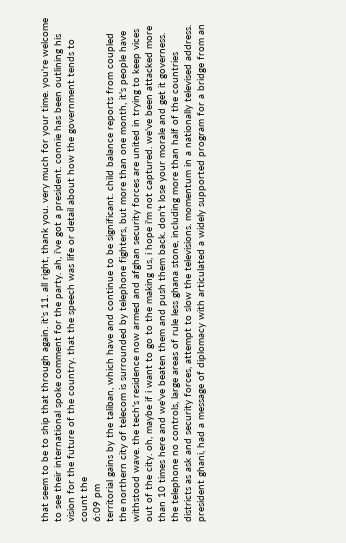that seem to be to ship that through again. it's 11. all right, thank you. very much for your time. you're welcome to see their international spoke comment for the party. ah, i've got a president. connie has been outlining his vision for the future of the country. that the speech was life or detail about how the government tends to count the
6:09 pm
territorial gains by the taliban, which have and continue to be significant. child balance reports from coupled the northern city of telecom is surrounded by telephone fighters, but more than one month, it's people have withstood wave. the tech's residence now armed and afghan security forces are united in trying to keep vices out of the city. oh, maybe if i want to go to the making us, i hope i'm not captured. we've been attacked more than 10 times here and we've beaten them and push them back. don't lose your morale and get it governess. the telephone no controls, large areas of rule less ghana stone, including more than half of the countries districts as ask and security forces, attempt to slow the televisions. momentum in a nationally televised address. president ghani, had a message of diplomacy with articulated a widely supported program for a bridge from an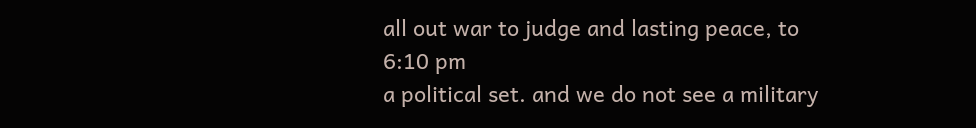all out war to judge and lasting peace, to
6:10 pm
a political set. and we do not see a military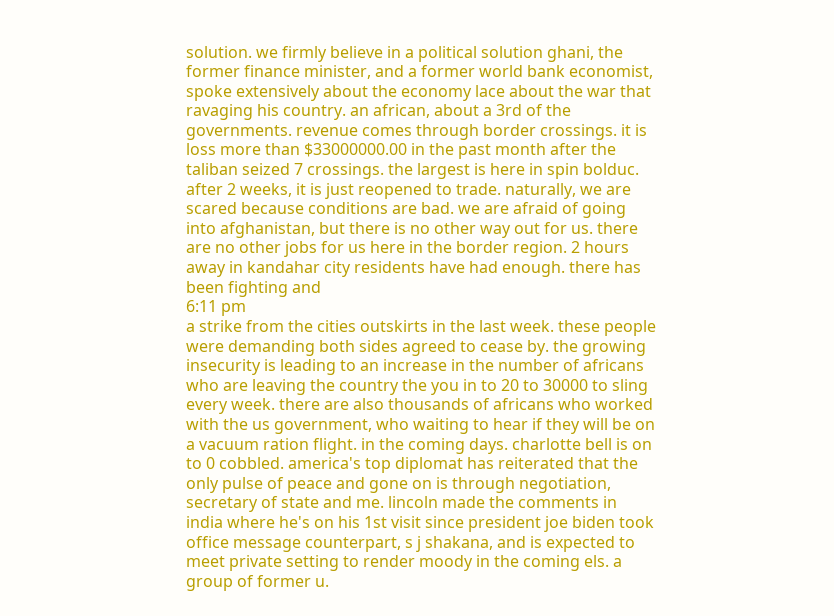solution. we firmly believe in a political solution ghani, the former finance minister, and a former world bank economist, spoke extensively about the economy lace about the war that ravaging his country. an african, about a 3rd of the governments. revenue comes through border crossings. it is loss more than $33000000.00 in the past month after the taliban seized 7 crossings. the largest is here in spin bolduc. after 2 weeks, it is just reopened to trade. naturally, we are scared because conditions are bad. we are afraid of going into afghanistan, but there is no other way out for us. there are no other jobs for us here in the border region. 2 hours away in kandahar city residents have had enough. there has been fighting and
6:11 pm
a strike from the cities outskirts in the last week. these people were demanding both sides agreed to cease by. the growing insecurity is leading to an increase in the number of africans who are leaving the country the you in to 20 to 30000 to sling every week. there are also thousands of africans who worked with the us government, who waiting to hear if they will be on a vacuum ration flight. in the coming days. charlotte bell is on to 0 cobbled. america's top diplomat has reiterated that the only pulse of peace and gone on is through negotiation, secretary of state and me. lincoln made the comments in india where he's on his 1st visit since president joe biden took office message counterpart, s j shakana, and is expected to meet private setting to render moody in the coming els. a group of former u.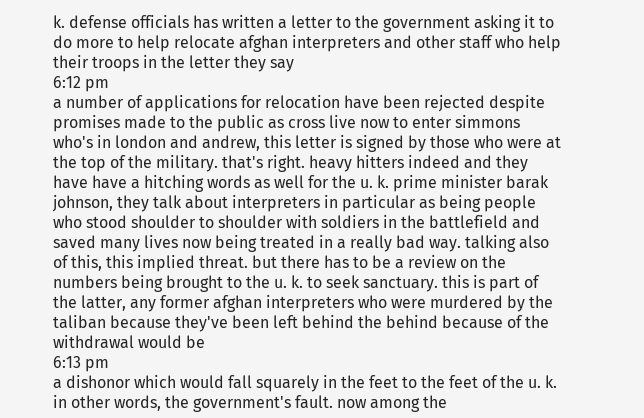k. defense officials has written a letter to the government asking it to do more to help relocate afghan interpreters and other staff who help their troops in the letter they say
6:12 pm
a number of applications for relocation have been rejected despite promises made to the public as cross live now to enter simmons who's in london and andrew, this letter is signed by those who were at the top of the military. that's right. heavy hitters indeed and they have have a hitching words as well for the u. k. prime minister barak johnson, they talk about interpreters in particular as being people who stood shoulder to shoulder with soldiers in the battlefield and saved many lives now being treated in a really bad way. talking also of this, this implied threat. but there has to be a review on the numbers being brought to the u. k. to seek sanctuary. this is part of the latter, any former afghan interpreters who were murdered by the taliban because they've been left behind the behind because of the withdrawal would be
6:13 pm
a dishonor which would fall squarely in the feet to the feet of the u. k. in other words, the government's fault. now among the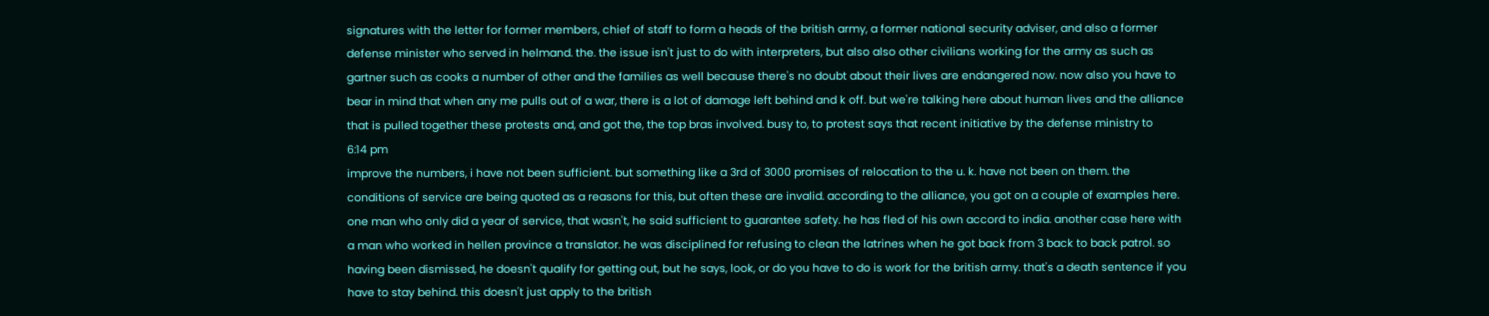signatures with the letter for former members, chief of staff to form a heads of the british army, a former national security adviser, and also a former defense minister who served in helmand. the. the issue isn't just to do with interpreters, but also also other civilians working for the army as such as gartner such as cooks a number of other and the families as well because there's no doubt about their lives are endangered now. now also you have to bear in mind that when any me pulls out of a war, there is a lot of damage left behind and k off. but we're talking here about human lives and the alliance that is pulled together these protests and, and got the, the top bras involved. busy to, to protest says that recent initiative by the defense ministry to
6:14 pm
improve the numbers, i have not been sufficient. but something like a 3rd of 3000 promises of relocation to the u. k. have not been on them. the conditions of service are being quoted as a reasons for this, but often these are invalid. according to the alliance, you got on a couple of examples here. one man who only did a year of service, that wasn't, he said sufficient to guarantee safety. he has fled of his own accord to india. another case here with a man who worked in hellen province a translator. he was disciplined for refusing to clean the latrines when he got back from 3 back to back patrol. so having been dismissed, he doesn't qualify for getting out, but he says, look, or do you have to do is work for the british army. that's a death sentence if you have to stay behind. this doesn't just apply to the british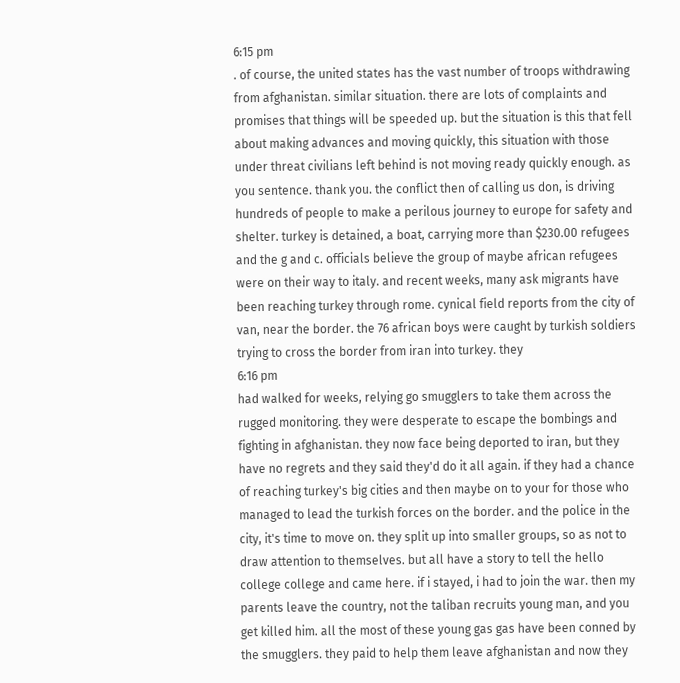6:15 pm
. of course, the united states has the vast number of troops withdrawing from afghanistan. similar situation. there are lots of complaints and promises that things will be speeded up. but the situation is this that fell about making advances and moving quickly, this situation with those under threat civilians left behind is not moving ready quickly enough. as you sentence. thank you. the conflict then of calling us don, is driving hundreds of people to make a perilous journey to europe for safety and shelter. turkey is detained, a boat, carrying more than $230.00 refugees and the g and c. officials believe the group of maybe african refugees were on their way to italy. and recent weeks, many ask migrants have been reaching turkey through rome. cynical field reports from the city of van, near the border. the 76 african boys were caught by turkish soldiers trying to cross the border from iran into turkey. they
6:16 pm
had walked for weeks, relying go smugglers to take them across the rugged monitoring. they were desperate to escape the bombings and fighting in afghanistan. they now face being deported to iran, but they have no regrets and they said they'd do it all again. if they had a chance of reaching turkey's big cities and then maybe on to your for those who managed to lead the turkish forces on the border. and the police in the city, it's time to move on. they split up into smaller groups, so as not to draw attention to themselves. but all have a story to tell the hello college college and came here. if i stayed, i had to join the war. then my parents leave the country, not the taliban recruits young man, and you get killed him. all the most of these young gas gas have been conned by the smugglers. they paid to help them leave afghanistan and now they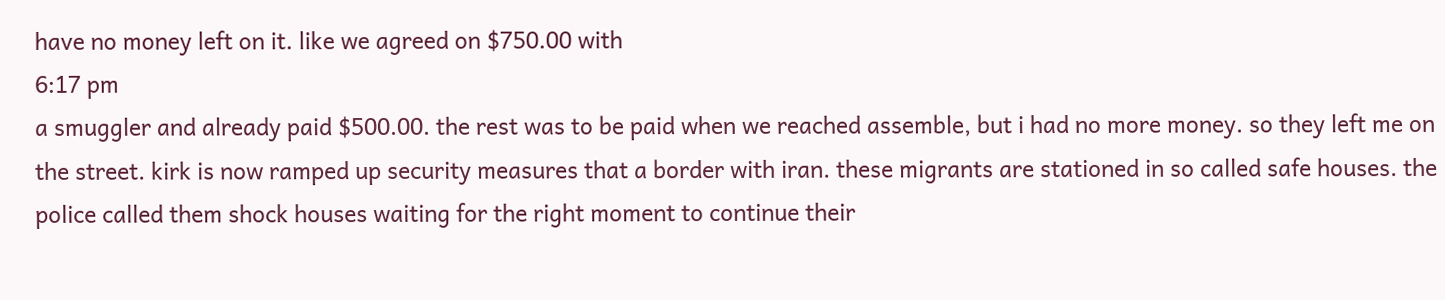have no money left on it. like we agreed on $750.00 with
6:17 pm
a smuggler and already paid $500.00. the rest was to be paid when we reached assemble, but i had no more money. so they left me on the street. kirk is now ramped up security measures that a border with iran. these migrants are stationed in so called safe houses. the police called them shock houses waiting for the right moment to continue their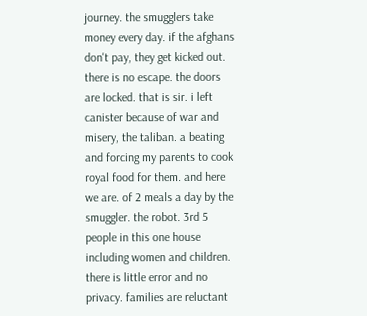journey. the smugglers take money every day. if the afghans don't pay, they get kicked out. there is no escape. the doors are locked. that is sir. i left canister because of war and misery, the taliban. a beating and forcing my parents to cook royal food for them. and here we are. of 2 meals a day by the smuggler. the robot. 3rd 5 people in this one house including women and children. there is little error and no privacy. families are reluctant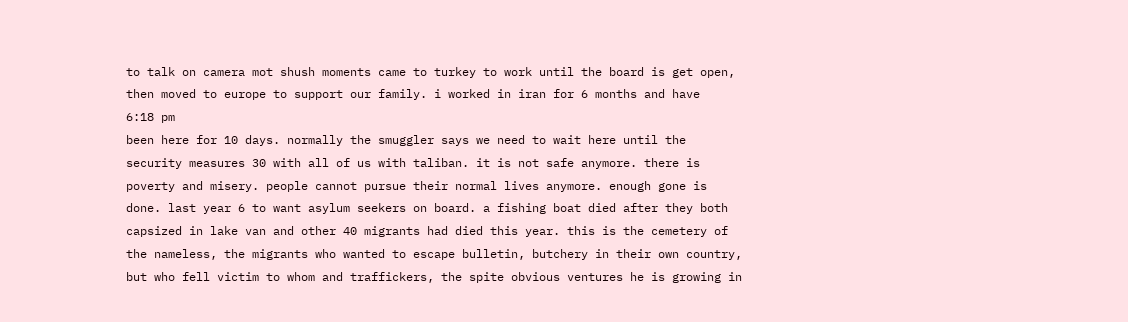to talk on camera mot shush moments came to turkey to work until the board is get open, then moved to europe to support our family. i worked in iran for 6 months and have
6:18 pm
been here for 10 days. normally the smuggler says we need to wait here until the security measures 30 with all of us with taliban. it is not safe anymore. there is poverty and misery. people cannot pursue their normal lives anymore. enough gone is done. last year 6 to want asylum seekers on board. a fishing boat died after they both capsized in lake van and other 40 migrants had died this year. this is the cemetery of the nameless, the migrants who wanted to escape bulletin, butchery in their own country, but who fell victim to whom and traffickers, the spite obvious ventures he is growing in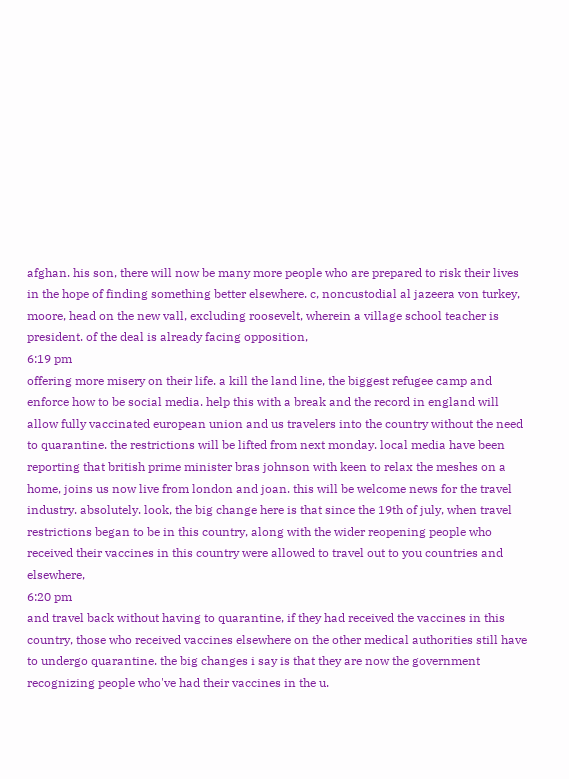afghan. his son, there will now be many more people who are prepared to risk their lives in the hope of finding something better elsewhere. c, noncustodial al jazeera von turkey, moore, head on the new vall, excluding roosevelt, wherein a village school teacher is president. of the deal is already facing opposition,
6:19 pm
offering more misery on their life. a kill the land line, the biggest refugee camp and enforce how to be social media. help this with a break and the record in england will allow fully vaccinated european union and us travelers into the country without the need to quarantine. the restrictions will be lifted from next monday. local media have been reporting that british prime minister bras johnson with keen to relax the meshes on a home, joins us now live from london and joan. this will be welcome news for the travel industry. absolutely. look, the big change here is that since the 19th of july, when travel restrictions began to be in this country, along with the wider reopening people who received their vaccines in this country were allowed to travel out to you countries and elsewhere,
6:20 pm
and travel back without having to quarantine, if they had received the vaccines in this country, those who received vaccines elsewhere on the other medical authorities still have to undergo quarantine. the big changes i say is that they are now the government recognizing people who've had their vaccines in the u.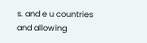s. and e u countries and allowing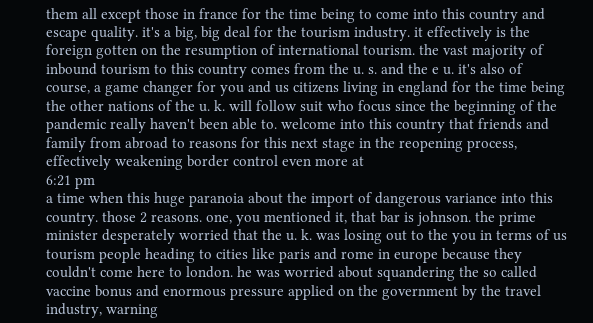them all except those in france for the time being to come into this country and escape quality. it's a big, big deal for the tourism industry. it effectively is the foreign gotten on the resumption of international tourism. the vast majority of inbound tourism to this country comes from the u. s. and the e u. it's also of course, a game changer for you and us citizens living in england for the time being the other nations of the u. k. will follow suit who focus since the beginning of the pandemic really haven't been able to. welcome into this country that friends and family from abroad to reasons for this next stage in the reopening process, effectively weakening border control even more at
6:21 pm
a time when this huge paranoia about the import of dangerous variance into this country. those 2 reasons. one, you mentioned it, that bar is johnson. the prime minister desperately worried that the u. k. was losing out to the you in terms of us tourism people heading to cities like paris and rome in europe because they couldn't come here to london. he was worried about squandering the so called vaccine bonus and enormous pressure applied on the government by the travel industry, warning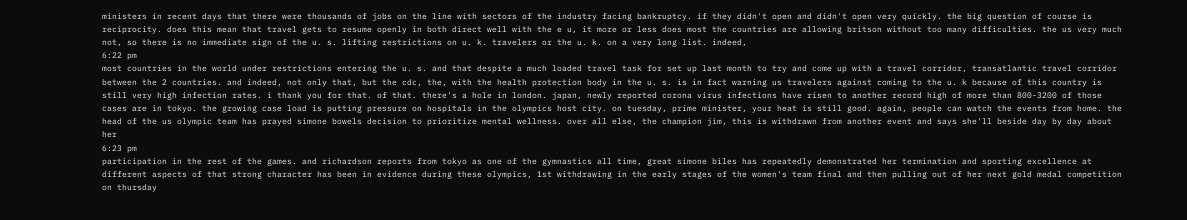ministers in recent days that there were thousands of jobs on the line with sectors of the industry facing bankruptcy. if they didn't open and didn't open very quickly. the big question of course is reciprocity. does this mean that travel gets to resume openly in both direct well with the e u, it more or less does most the countries are allowing britson without too many difficulties. the us very much not, so there is no immediate sign of the u. s. lifting restrictions on u. k. travelers or the u. k. on a very long list. indeed,
6:22 pm
most countries in the world under restrictions entering the u. s. and that despite a much loaded travel task for set up last month to try and come up with a travel corridor, transatlantic travel corridor between the 2 countries. and indeed, not only that, but the cdc, the, with the health protection body in the u. s. is in fact warning us travelers against coming to the u. k because of this country is still very high infection rates. i thank you for that. of that. there's a hole in london. japan, newly reported corona virus infections have risen to another record high of more than 800-3200 of those cases are in tokyo. the growing case load is putting pressure on hospitals in the olympics host city. on tuesday, prime minister, your heat is still good. again, people can watch the events from home. the head of the us olympic team has prayed simone bowels decision to prioritize mental wellness. over all else, the champion jim, this is withdrawn from another event and says she'll beside day by day about her
6:23 pm
participation in the rest of the games. and richardson reports from tokyo as one of the gymnastics all time, great simone biles has repeatedly demonstrated her termination and sporting excellence at different aspects of that strong character has been in evidence during these olympics, 1st withdrawing in the early stages of the women's team final and then pulling out of her next gold medal competition on thursday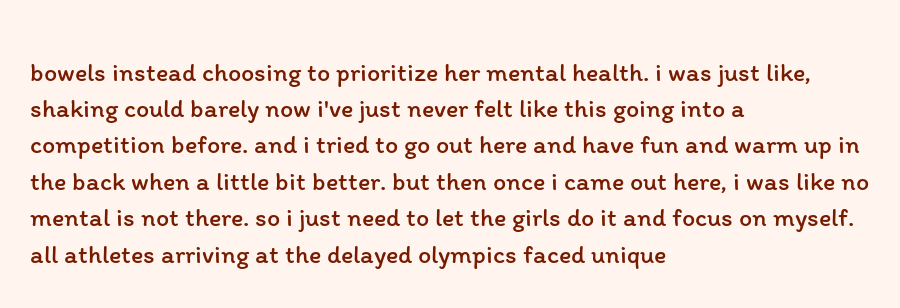bowels instead choosing to prioritize her mental health. i was just like, shaking could barely now i've just never felt like this going into a competition before. and i tried to go out here and have fun and warm up in the back when a little bit better. but then once i came out here, i was like no mental is not there. so i just need to let the girls do it and focus on myself. all athletes arriving at the delayed olympics faced unique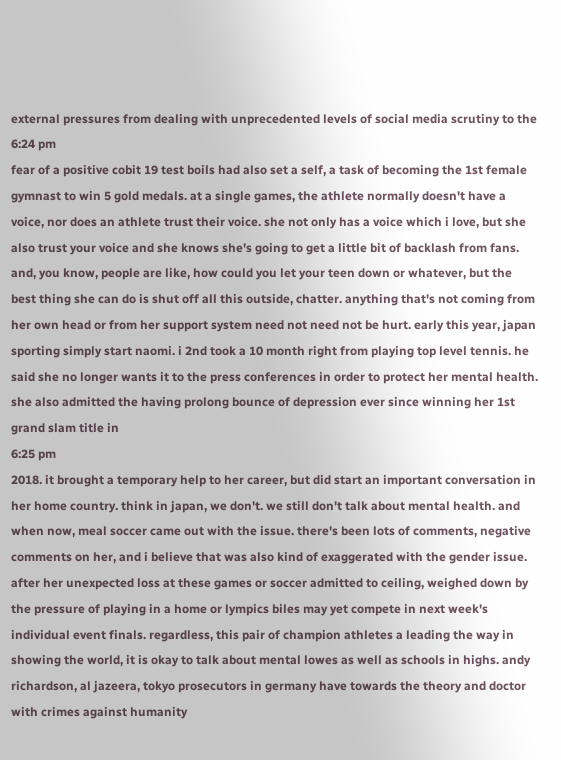external pressures from dealing with unprecedented levels of social media scrutiny to the
6:24 pm
fear of a positive cobit 19 test boils had also set a self, a task of becoming the 1st female gymnast to win 5 gold medals. at a single games, the athlete normally doesn't have a voice, nor does an athlete trust their voice. she not only has a voice which i love, but she also trust your voice and she knows she's going to get a little bit of backlash from fans. and, you know, people are like, how could you let your teen down or whatever, but the best thing she can do is shut off all this outside, chatter. anything that's not coming from her own head or from her support system need not need not be hurt. early this year, japan sporting simply start naomi. i 2nd took a 10 month right from playing top level tennis. he said she no longer wants it to the press conferences in order to protect her mental health. she also admitted the having prolong bounce of depression ever since winning her 1st grand slam title in
6:25 pm
2018. it brought a temporary help to her career, but did start an important conversation in her home country. think in japan, we don't. we still don't talk about mental health. and when now, meal soccer came out with the issue. there's been lots of comments, negative comments on her, and i believe that was also kind of exaggerated with the gender issue. after her unexpected loss at these games or soccer admitted to ceiling, weighed down by the pressure of playing in a home or lympics biles may yet compete in next week's individual event finals. regardless, this pair of champion athletes a leading the way in showing the world, it is okay to talk about mental lowes as well as schools in highs. andy richardson, al jazeera, tokyo prosecutors in germany have towards the theory and doctor with crimes against humanity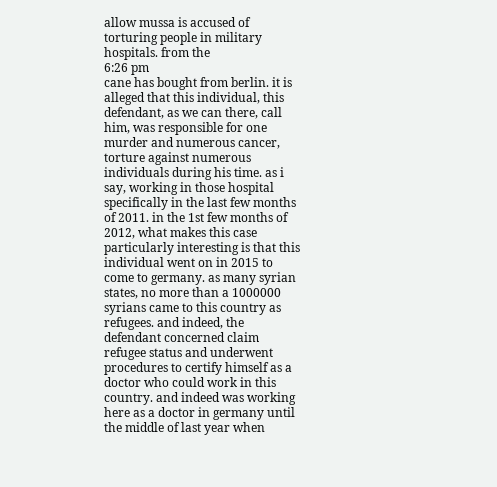allow mussa is accused of torturing people in military hospitals. from the
6:26 pm
cane has bought from berlin. it is alleged that this individual, this defendant, as we can there, call him, was responsible for one murder and numerous cancer, torture against numerous individuals during his time. as i say, working in those hospital specifically in the last few months of 2011. in the 1st few months of 2012, what makes this case particularly interesting is that this individual went on in 2015 to come to germany. as many syrian states, no more than a 1000000 syrians came to this country as refugees. and indeed, the defendant concerned claim refugee status and underwent procedures to certify himself as a doctor who could work in this country. and indeed was working here as a doctor in germany until the middle of last year when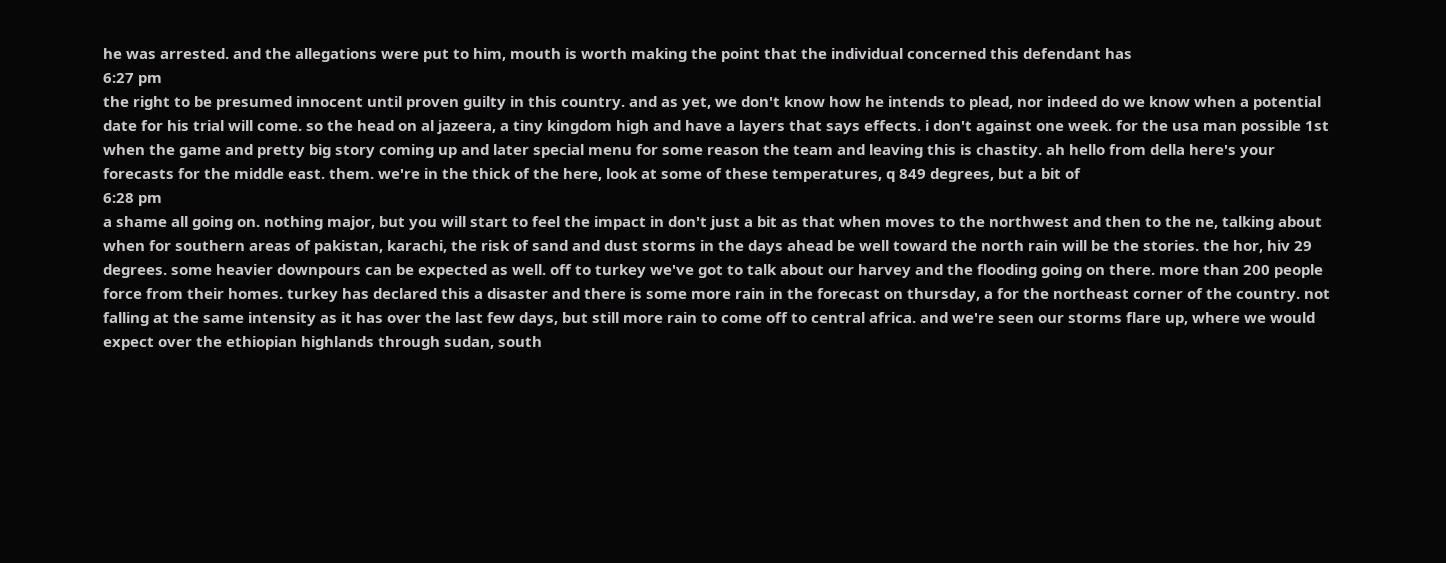he was arrested. and the allegations were put to him, mouth is worth making the point that the individual concerned this defendant has
6:27 pm
the right to be presumed innocent until proven guilty in this country. and as yet, we don't know how he intends to plead, nor indeed do we know when a potential date for his trial will come. so the head on al jazeera, a tiny kingdom high and have a layers that says effects. i don't against one week. for the usa man possible 1st when the game and pretty big story coming up and later special menu for some reason the team and leaving this is chastity. ah hello from della here's your forecasts for the middle east. them. we're in the thick of the here, look at some of these temperatures, q 849 degrees, but a bit of
6:28 pm
a shame all going on. nothing major, but you will start to feel the impact in don't just a bit as that when moves to the northwest and then to the ne, talking about when for southern areas of pakistan, karachi, the risk of sand and dust storms in the days ahead be well toward the north rain will be the stories. the hor, hiv 29 degrees. some heavier downpours can be expected as well. off to turkey we've got to talk about our harvey and the flooding going on there. more than 200 people force from their homes. turkey has declared this a disaster and there is some more rain in the forecast on thursday, a for the northeast corner of the country. not falling at the same intensity as it has over the last few days, but still more rain to come off to central africa. and we're seen our storms flare up, where we would expect over the ethiopian highlands through sudan, south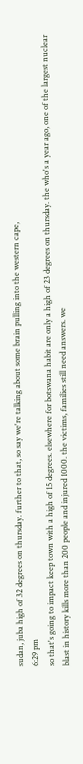sudan, juba high of 32 degrees on thursday. further to that, so say we're talking about some brain pulling into the western cape,
6:29 pm
so that's going to impact keep town with a high of 15 degrees. elsewhere for botswana habit are only a high of 23 degrees on thursday. the who's a year ago, one of the largest nuclear blast in history kills more than 200 people and injured 1000. the victims, families still need answers. we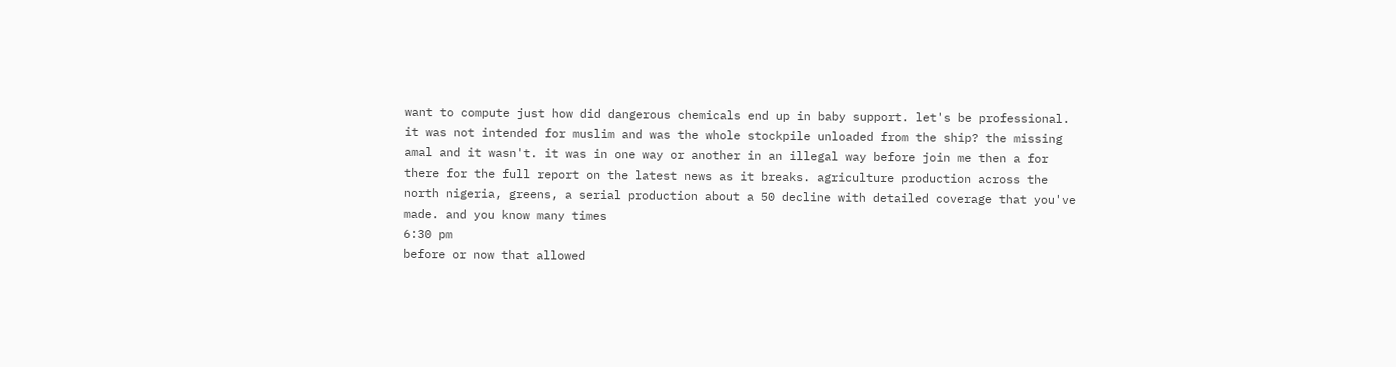want to compute just how did dangerous chemicals end up in baby support. let's be professional. it was not intended for muslim and was the whole stockpile unloaded from the ship? the missing amal and it wasn't. it was in one way or another in an illegal way before join me then a for there for the full report on the latest news as it breaks. agriculture production across the north nigeria, greens, a serial production about a 50 decline with detailed coverage that you've made. and you know many times
6:30 pm
before or now that allowed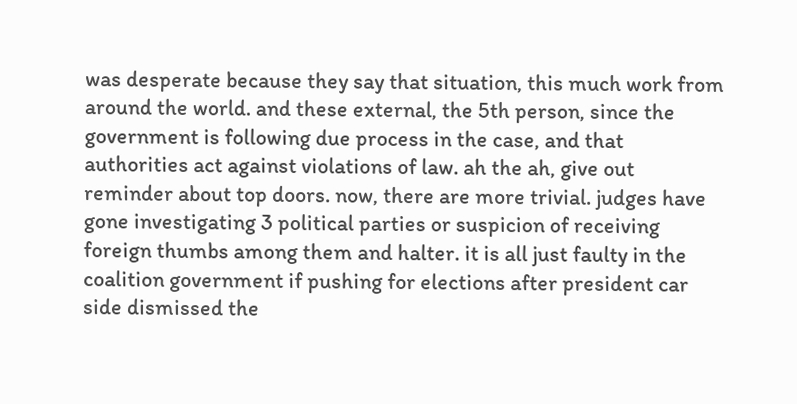was desperate because they say that situation, this much work from around the world. and these external, the 5th person, since the government is following due process in the case, and that authorities act against violations of law. ah the ah, give out reminder about top doors. now, there are more trivial. judges have gone investigating 3 political parties or suspicion of receiving foreign thumbs among them and halter. it is all just faulty in the coalition government if pushing for elections after president car side dismissed the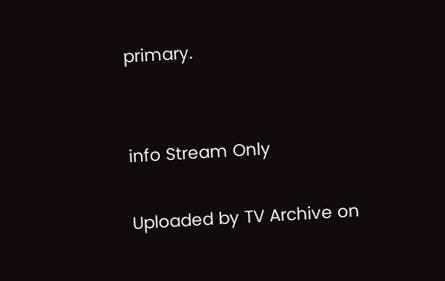primary.


info Stream Only

Uploaded by TV Archive on